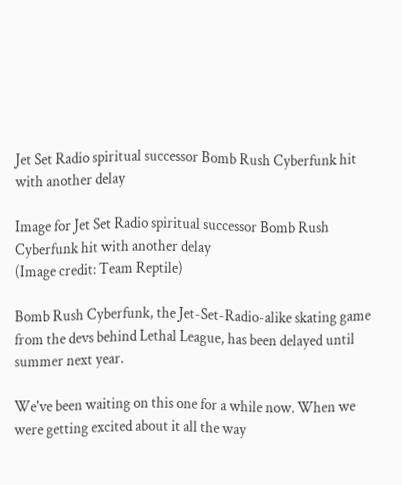Jet Set Radio spiritual successor Bomb Rush Cyberfunk hit with another delay

Image for Jet Set Radio spiritual successor Bomb Rush Cyberfunk hit with another delay
(Image credit: Team Reptile)

Bomb Rush Cyberfunk, the Jet-Set-Radio-alike skating game from the devs behind Lethal League, has been delayed until summer next year.

We've been waiting on this one for a while now. When we were getting excited about it all the way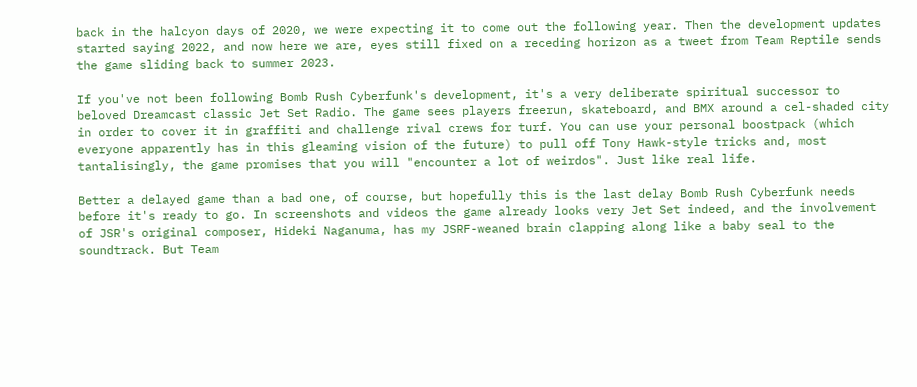back in the halcyon days of 2020, we were expecting it to come out the following year. Then the development updates started saying 2022, and now here we are, eyes still fixed on a receding horizon as a tweet from Team Reptile sends the game sliding back to summer 2023.

If you've not been following Bomb Rush Cyberfunk's development, it's a very deliberate spiritual successor to beloved Dreamcast classic Jet Set Radio. The game sees players freerun, skateboard, and BMX around a cel-shaded city in order to cover it in graffiti and challenge rival crews for turf. You can use your personal boostpack (which everyone apparently has in this gleaming vision of the future) to pull off Tony Hawk-style tricks and, most tantalisingly, the game promises that you will "encounter a lot of weirdos". Just like real life.

Better a delayed game than a bad one, of course, but hopefully this is the last delay Bomb Rush Cyberfunk needs before it's ready to go. In screenshots and videos the game already looks very Jet Set indeed, and the involvement of JSR's original composer, Hideki Naganuma, has my JSRF-weaned brain clapping along like a baby seal to the soundtrack. But Team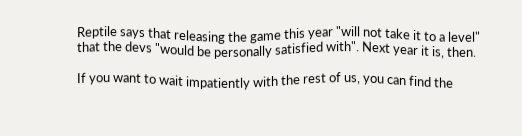Reptile says that releasing the game this year "will not take it to a level" that the devs "would be personally satisfied with". Next year it is, then.

If you want to wait impatiently with the rest of us, you can find the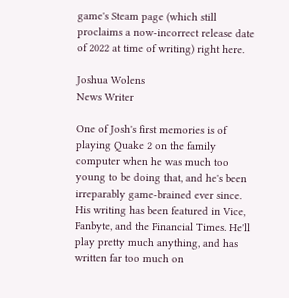game's Steam page (which still proclaims a now-incorrect release date of 2022 at time of writing) right here.

Joshua Wolens
News Writer

One of Josh's first memories is of playing Quake 2 on the family computer when he was much too young to be doing that, and he's been irreparably game-brained ever since. His writing has been featured in Vice, Fanbyte, and the Financial Times. He'll play pretty much anything, and has written far too much on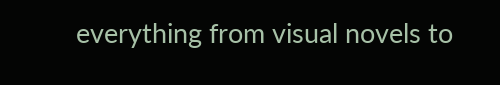everything from visual novels to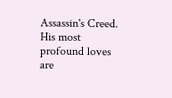Assassin's Creed. His most profound loves are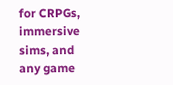for CRPGs, immersive sims, and any game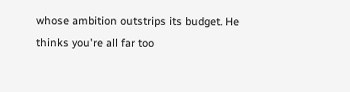whose ambition outstrips its budget. He thinks you're all far too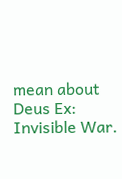mean about Deus Ex: Invisible War.